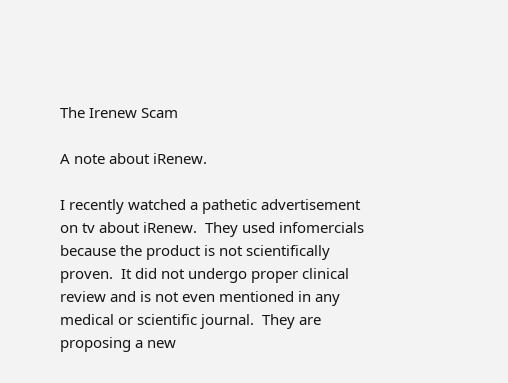The Irenew Scam

A note about iRenew.

I recently watched a pathetic advertisement on tv about iRenew.  They used infomercials because the product is not scientifically proven.  It did not undergo proper clinical review and is not even mentioned in any medical or scientific journal.  They are proposing a new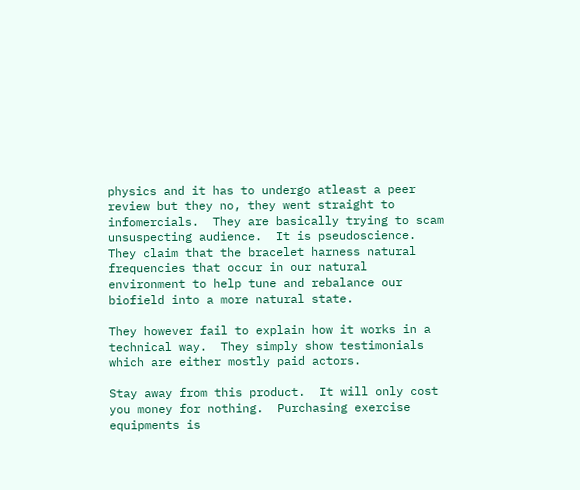physics and it has to undergo atleast a peer review but they no, they went straight to infomercials.  They are basically trying to scam unsuspecting audience.  It is pseudoscience.  They claim that the bracelet harness natural frequencies that occur in our natural environment to help tune and rebalance our biofield into a more natural state.

They however fail to explain how it works in a technical way.  They simply show testimonials which are either mostly paid actors.

Stay away from this product.  It will only cost you money for nothing.  Purchasing exercise equipments is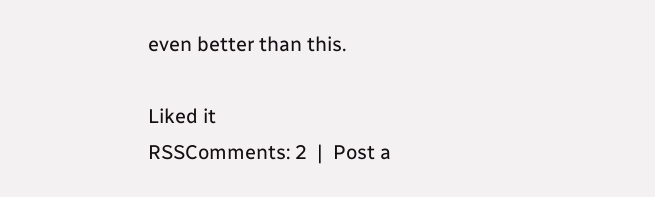even better than this.

Liked it
RSSComments: 2  |  Post a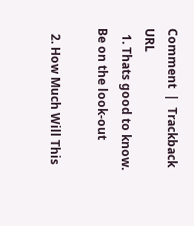Comment  |  Trackback URL
  1. Thats good to know. Be on the look-out

  2. How Much Will This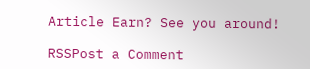Article Earn? See you around!

RSSPost a Comment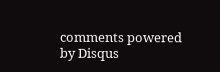comments powered by Disqus